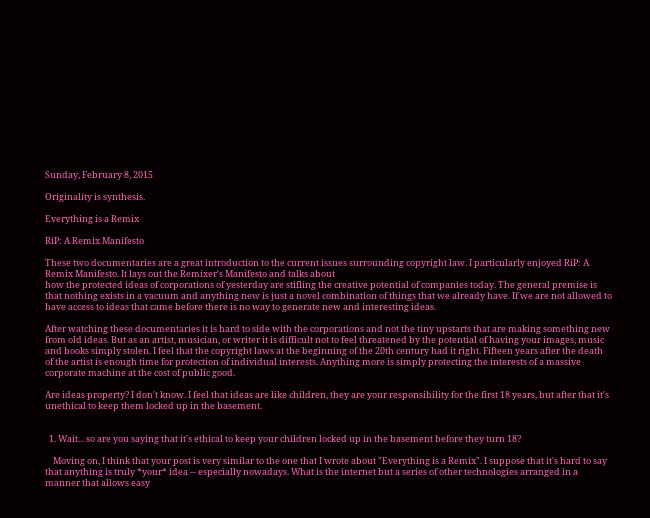Sunday, February 8, 2015

Originality is synthesis.

Everything is a Remix

RiP: A Remix Manifesto

These two documentaries are a great introduction to the current issues surrounding copyright law. I particularly enjoyed RiP: A Remix Manifesto. It lays out the Remixer's Manifesto and talks about
how the protected ideas of corporations of yesterday are stifling the creative potential of companies today. The general premise is that nothing exists in a vacuum and anything new is just a novel combination of things that we already have. If we are not allowed to have access to ideas that came before there is no way to generate new and interesting ideas.

After watching these documentaries it is hard to side with the corporations and not the tiny upstarts that are making something new from old ideas. But as an artist, musician, or writer it is difficult not to feel threatened by the potential of having your images, music and books simply stolen. I feel that the copyright laws at the beginning of the 20th century had it right. Fifteen years after the death of the artist is enough time for protection of individual interests. Anything more is simply protecting the interests of a massive corporate machine at the cost of public good.

Are ideas property? I don't know. I feel that ideas are like children, they are your responsibility for the first 18 years, but after that it's unethical to keep them locked up in the basement.


  1. Wait... so are you saying that it's ethical to keep your children locked up in the basement before they turn 18?

    Moving on, I think that your post is very similar to the one that I wrote about "Everything is a Remix". I suppose that it's hard to say that anything is truly *your* idea -- especially nowadays. What is the internet but a series of other technologies arranged in a manner that allows easy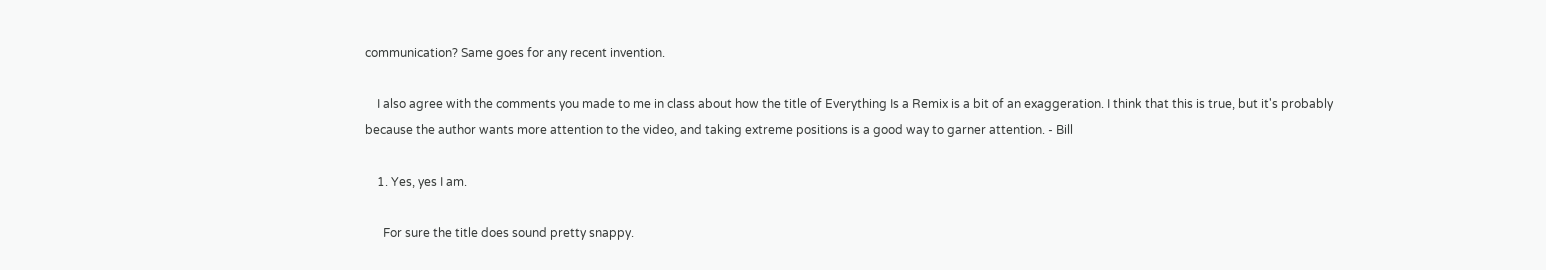communication? Same goes for any recent invention.

    I also agree with the comments you made to me in class about how the title of Everything Is a Remix is a bit of an exaggeration. I think that this is true, but it's probably because the author wants more attention to the video, and taking extreme positions is a good way to garner attention. - Bill

    1. Yes, yes I am.

      For sure the title does sound pretty snappy.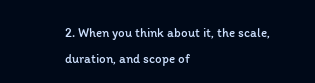2. When you think about it, the scale, duration, and scope of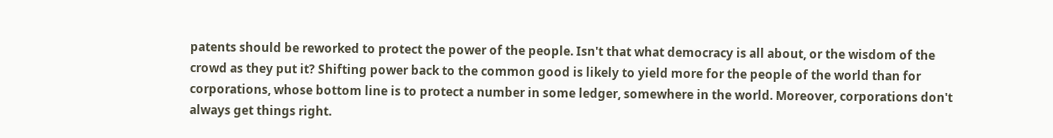patents should be reworked to protect the power of the people. Isn't that what democracy is all about, or the wisdom of the crowd as they put it? Shifting power back to the common good is likely to yield more for the people of the world than for corporations, whose bottom line is to protect a number in some ledger, somewhere in the world. Moreover, corporations don't always get things right.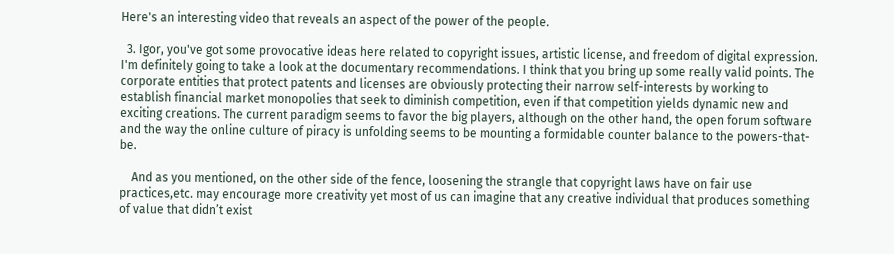Here's an interesting video that reveals an aspect of the power of the people.

  3. Igor, you've got some provocative ideas here related to copyright issues, artistic license, and freedom of digital expression. I'm definitely going to take a look at the documentary recommendations. I think that you bring up some really valid points. The corporate entities that protect patents and licenses are obviously protecting their narrow self-interests by working to establish financial market monopolies that seek to diminish competition, even if that competition yields dynamic new and exciting creations. The current paradigm seems to favor the big players, although on the other hand, the open forum software and the way the online culture of piracy is unfolding seems to be mounting a formidable counter balance to the powers-that-be.

    And as you mentioned, on the other side of the fence, loosening the strangle that copyright laws have on fair use practices,etc. may encourage more creativity yet most of us can imagine that any creative individual that produces something of value that didn’t exist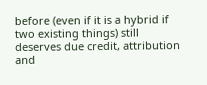before (even if it is a hybrid if two existing things) still deserves due credit, attribution and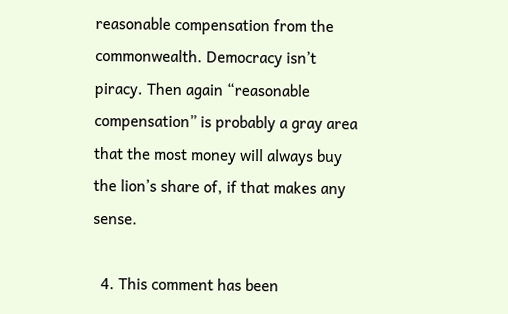reasonable compensation from the commonwealth. Democracy isn’t piracy. Then again “reasonable compensation” is probably a gray area that the most money will always buy the lion’s share of, if that makes any sense.

  4. This comment has been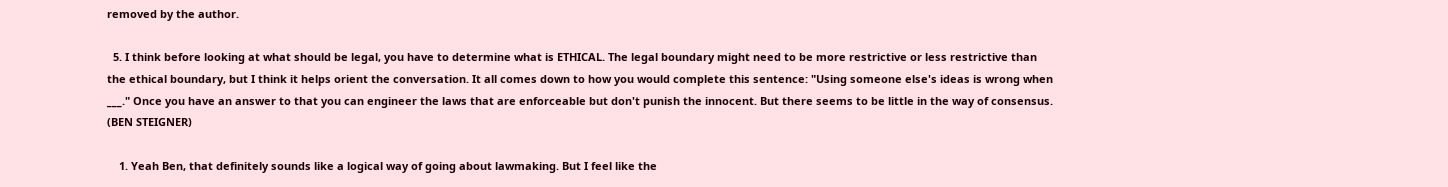removed by the author.

  5. I think before looking at what should be legal, you have to determine what is ETHICAL. The legal boundary might need to be more restrictive or less restrictive than the ethical boundary, but I think it helps orient the conversation. It all comes down to how you would complete this sentence: "Using someone else's ideas is wrong when ___." Once you have an answer to that you can engineer the laws that are enforceable but don't punish the innocent. But there seems to be little in the way of consensus. (BEN STEIGNER)

    1. Yeah Ben, that definitely sounds like a logical way of going about lawmaking. But I feel like the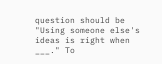question should be "Using someone else's ideas is right when ___." To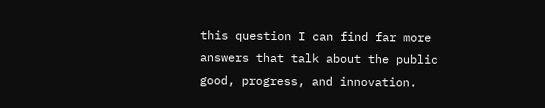this question I can find far more answers that talk about the public good, progress, and innovation.